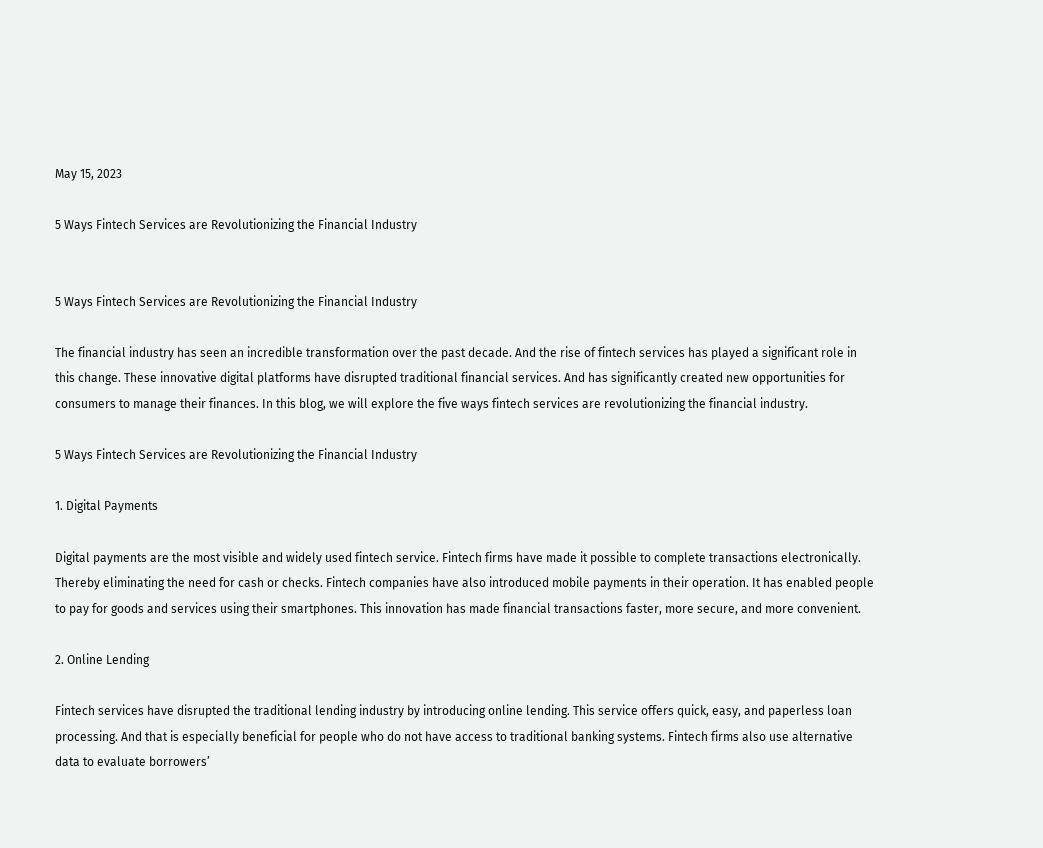May 15, 2023

5 Ways Fintech Services are Revolutionizing the Financial Industry


5 Ways Fintech Services are Revolutionizing the Financial Industry

The financial industry has seen an incredible transformation over the past decade. And the rise of fintech services has played a significant role in this change. These innovative digital platforms have disrupted traditional financial services. And has significantly created new opportunities for consumers to manage their finances. In this blog, we will explore the five ways fintech services are revolutionizing the financial industry.

5 Ways Fintech Services are Revolutionizing the Financial Industry

1. Digital Payments

Digital payments are the most visible and widely used fintech service. Fintech firms have made it possible to complete transactions electronically. Thereby eliminating the need for cash or checks. Fintech companies have also introduced mobile payments in their operation. It has enabled people to pay for goods and services using their smartphones. This innovation has made financial transactions faster, more secure, and more convenient.

2. Online Lending

Fintech services have disrupted the traditional lending industry by introducing online lending. This service offers quick, easy, and paperless loan processing. And that is especially beneficial for people who do not have access to traditional banking systems. Fintech firms also use alternative data to evaluate borrowers’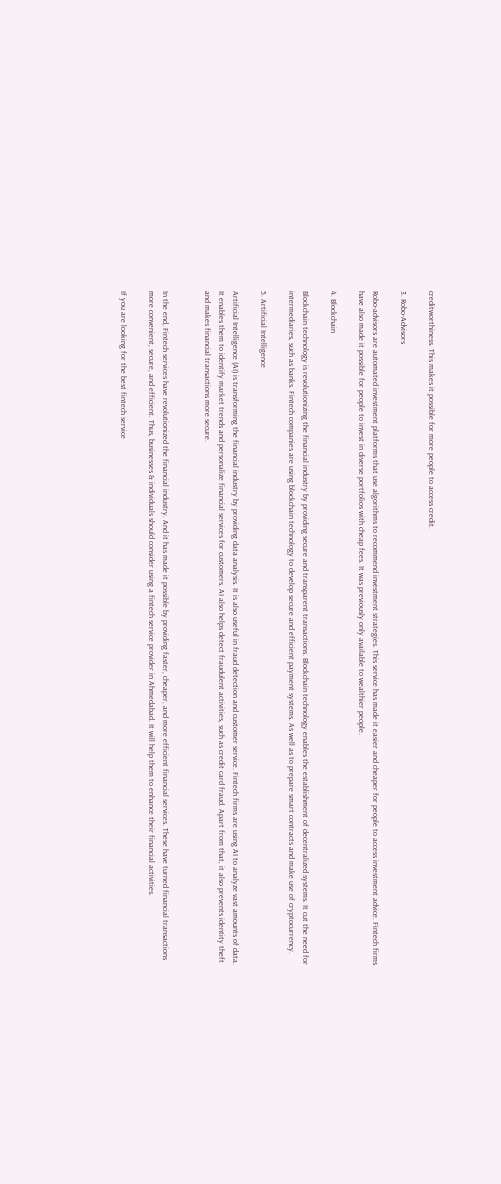creditworthiness. This makes it possible for more people to access credit.

3. Robo-Advisors

Robo-advisors are automated investment platforms that use algorithms to recommend investment strategies. This service has made it easier and cheaper for people to access investment advice. Fintech firms have also made it possible for people to invest in diverse portfolios with cheap fees. It was previously only available to wealthier people.

4. Blockchain

Blockchain technology is revolutionizing the financial industry by providing secure and transparent transactions. Blockchain technology enables the establishment of decentralized systems. It cut the need for intermediaries, such as banks. Fintech companies are using blockchain technology to develop secure and efficient payment systems. As well as to prepare smart contracts and make use of cryptocurrency.

5. Artificial Intelligence

Artificial Intelligence (AI) is transforming the financial industry by providing data analysis. It is also useful in fraud detection and customer service. Fintech firms are using AI to analyze vast amounts of data. It enables them to identify market trends and personalize financial services for customers. AI also helps detect fraudulent activities, such as credit card fraud. Apart from that, it also prevents identity theft and makes financial transactions more secure.


In the end, Fintech services have revolutionized the financial industry. And it has made it possible by providing faster, cheaper, and more efficient financial services. These have turned financial transactions more convenient, secure, and efficient. Thus, businesses & individuals should consider using a fintech service provider in Ahmedabad. It will help them to enhance their financial activities.

If you are looking for the best fintech service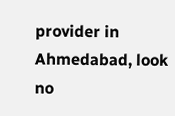provider in Ahmedabad, look no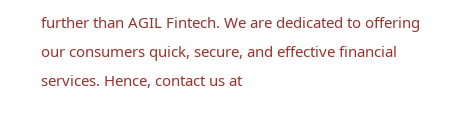further than AGIL Fintech. We are dedicated to offering our consumers quick, secure, and effective financial services. Hence, contact us at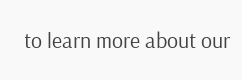to learn more about our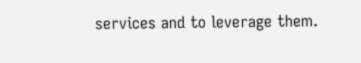services and to leverage them.